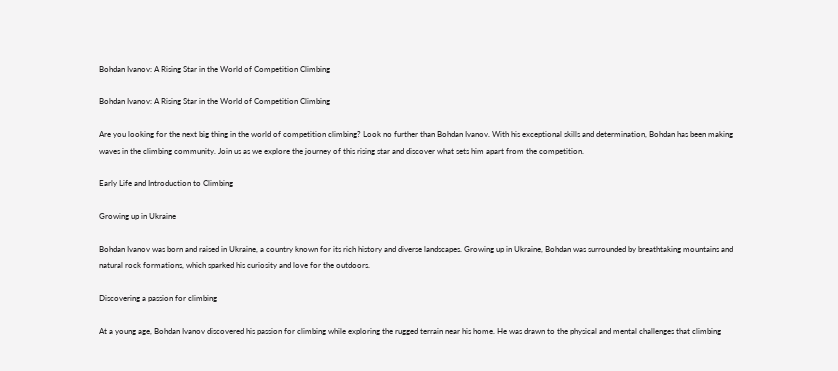Bohdan Ivanov: A Rising Star in the World of Competition Climbing

Bohdan Ivanov: A Rising Star in the World of Competition Climbing

Are you looking for the next big thing in the world of competition climbing? Look no further than Bohdan Ivanov. With his exceptional skills and determination, Bohdan has been making waves in the climbing community. Join us as we explore the journey of this rising star and discover what sets him apart from the competition.

Early Life and Introduction to Climbing

Growing up in Ukraine

Bohdan Ivanov was born and raised in Ukraine, a country known for its rich history and diverse landscapes. Growing up in Ukraine, Bohdan was surrounded by breathtaking mountains and natural rock formations, which sparked his curiosity and love for the outdoors.

Discovering a passion for climbing

At a young age, Bohdan Ivanov discovered his passion for climbing while exploring the rugged terrain near his home. He was drawn to the physical and mental challenges that climbing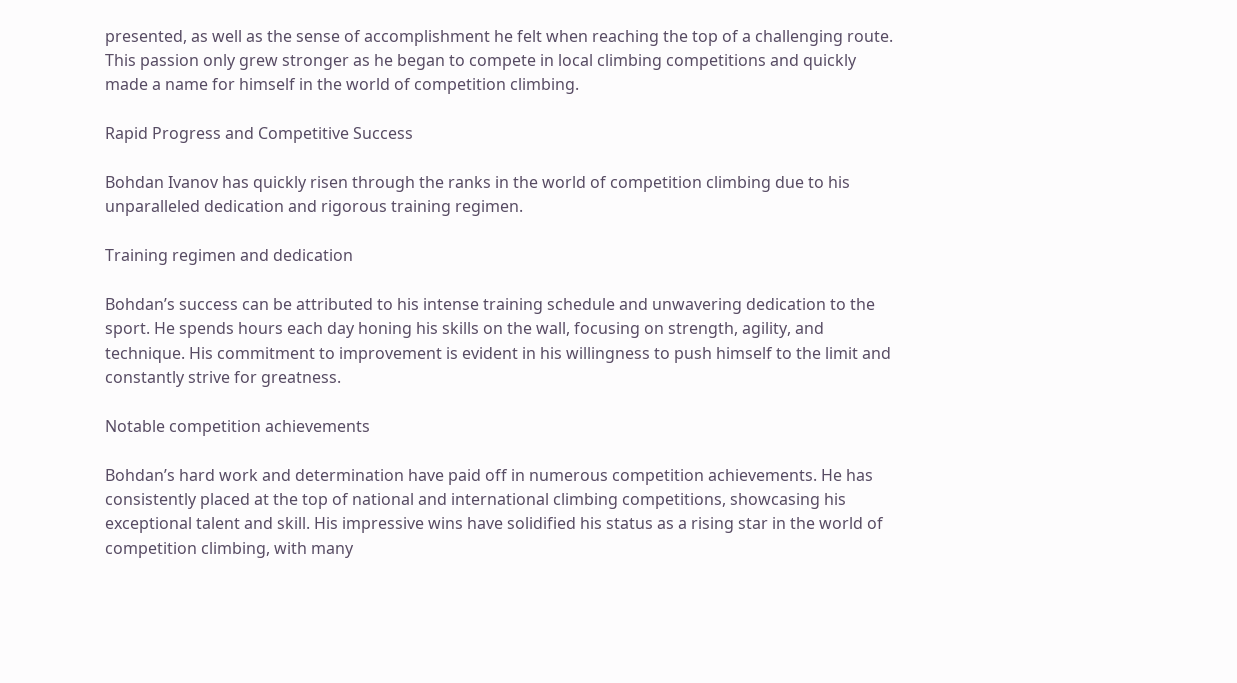presented, as well as the sense of accomplishment he felt when reaching the top of a challenging route. This passion only grew stronger as he began to compete in local climbing competitions and quickly made a name for himself in the world of competition climbing.

Rapid Progress and Competitive Success

Bohdan Ivanov has quickly risen through the ranks in the world of competition climbing due to his unparalleled dedication and rigorous training regimen.

Training regimen and dedication

Bohdan’s success can be attributed to his intense training schedule and unwavering dedication to the sport. He spends hours each day honing his skills on the wall, focusing on strength, agility, and technique. His commitment to improvement is evident in his willingness to push himself to the limit and constantly strive for greatness.

Notable competition achievements

Bohdan’s hard work and determination have paid off in numerous competition achievements. He has consistently placed at the top of national and international climbing competitions, showcasing his exceptional talent and skill. His impressive wins have solidified his status as a rising star in the world of competition climbing, with many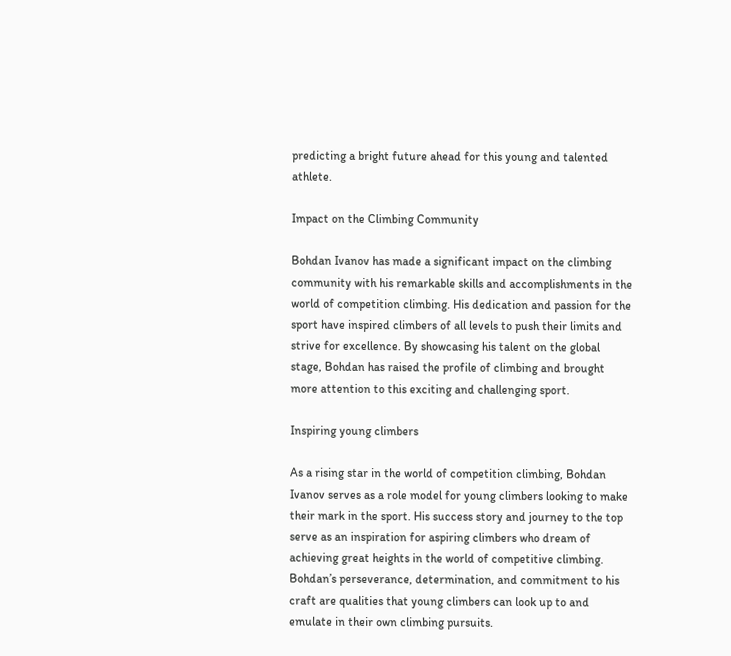predicting a bright future ahead for this young and talented athlete.

Impact on the Climbing Community

Bohdan Ivanov has made a significant impact on the climbing community with his remarkable skills and accomplishments in the world of competition climbing. His dedication and passion for the sport have inspired climbers of all levels to push their limits and strive for excellence. By showcasing his talent on the global stage, Bohdan has raised the profile of climbing and brought more attention to this exciting and challenging sport.

Inspiring young climbers

As a rising star in the world of competition climbing, Bohdan Ivanov serves as a role model for young climbers looking to make their mark in the sport. His success story and journey to the top serve as an inspiration for aspiring climbers who dream of achieving great heights in the world of competitive climbing. Bohdan’s perseverance, determination, and commitment to his craft are qualities that young climbers can look up to and emulate in their own climbing pursuits.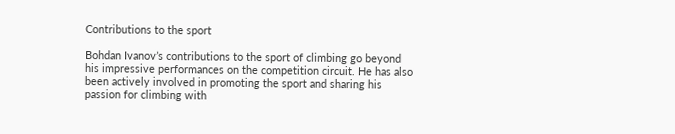Contributions to the sport

Bohdan Ivanov’s contributions to the sport of climbing go beyond his impressive performances on the competition circuit. He has also been actively involved in promoting the sport and sharing his passion for climbing with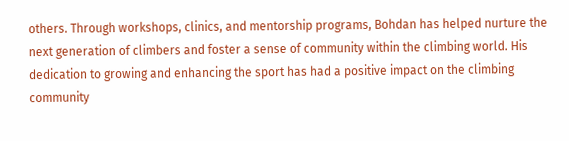others. Through workshops, clinics, and mentorship programs, Bohdan has helped nurture the next generation of climbers and foster a sense of community within the climbing world. His dedication to growing and enhancing the sport has had a positive impact on the climbing community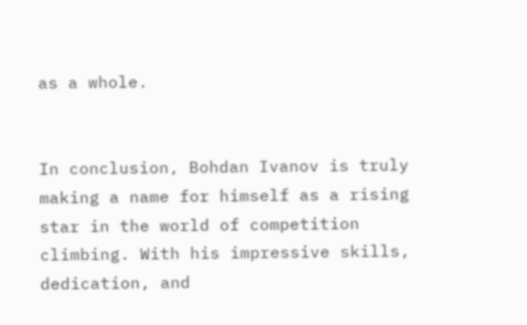as a whole.


In conclusion, Bohdan Ivanov is truly making a name for himself as a rising star in the world of competition climbing. With his impressive skills, dedication, and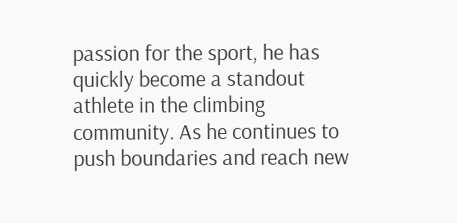passion for the sport, he has quickly become a standout athlete in the climbing community. As he continues to push boundaries and reach new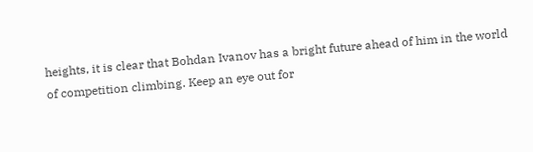heights, it is clear that Bohdan Ivanov has a bright future ahead of him in the world of competition climbing. Keep an eye out for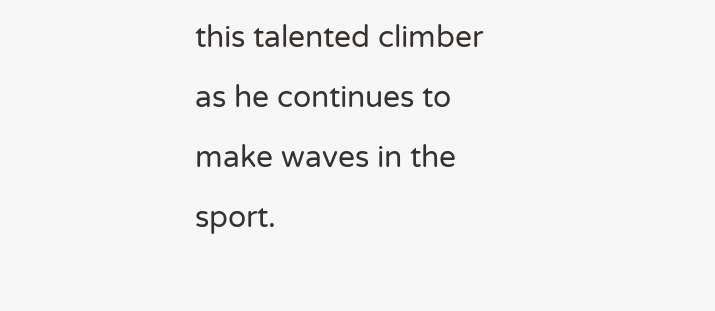this talented climber as he continues to make waves in the sport.